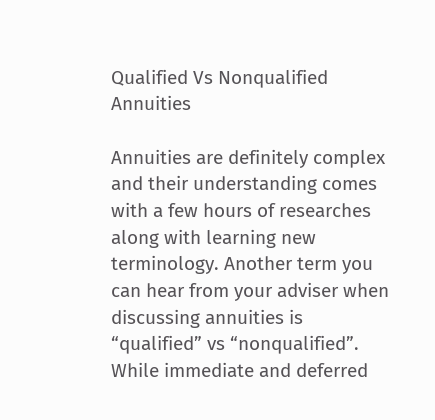Qualified Vs Nonqualified Annuities

Annuities are definitely complex and their understanding comes with a few hours of researches along with learning new terminology. Another term you can hear from your adviser when discussing annuities is “qualified” vs “nonqualified”.  While immediate and deferred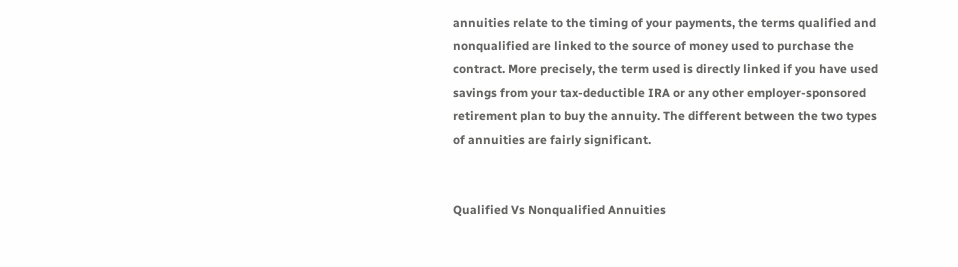annuities relate to the timing of your payments, the terms qualified and nonqualified are linked to the source of money used to purchase the contract. More precisely, the term used is directly linked if you have used savings from your tax-deductible IRA or any other employer-sponsored retirement plan to buy the annuity. The different between the two types of annuities are fairly significant.


Qualified Vs Nonqualified Annuities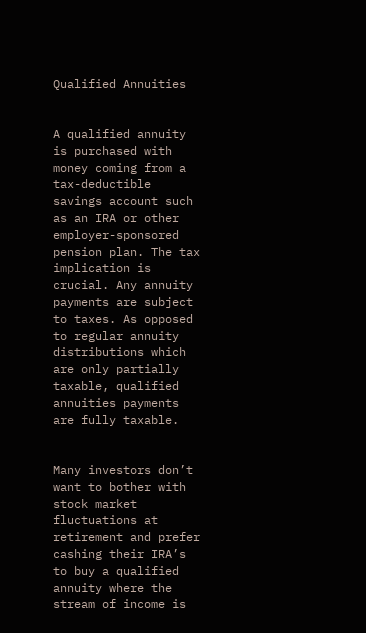Qualified Annuities


A qualified annuity is purchased with money coming from a tax-deductible savings account such as an IRA or other employer-sponsored pension plan. The tax implication is crucial. Any annuity payments are subject to taxes. As opposed to regular annuity distributions which are only partially taxable, qualified annuities payments are fully taxable.


Many investors don’t want to bother with stock market fluctuations at retirement and prefer cashing their IRA’s to buy a qualified annuity where the stream of income is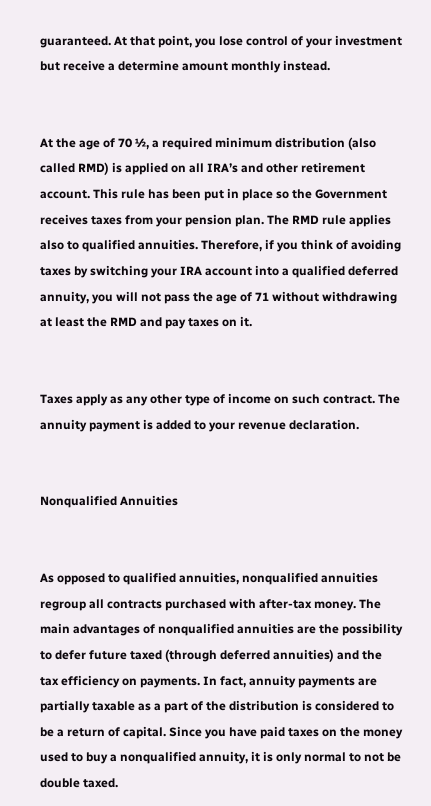guaranteed. At that point, you lose control of your investment but receive a determine amount monthly instead.


At the age of 70 ½, a required minimum distribution (also called RMD) is applied on all IRA’s and other retirement account. This rule has been put in place so the Government receives taxes from your pension plan. The RMD rule applies also to qualified annuities. Therefore, if you think of avoiding taxes by switching your IRA account into a qualified deferred annuity, you will not pass the age of 71 without withdrawing at least the RMD and pay taxes on it.


Taxes apply as any other type of income on such contract. The annuity payment is added to your revenue declaration.


Nonqualified Annuities


As opposed to qualified annuities, nonqualified annuities regroup all contracts purchased with after-tax money. The main advantages of nonqualified annuities are the possibility to defer future taxed (through deferred annuities) and the tax efficiency on payments. In fact, annuity payments are partially taxable as a part of the distribution is considered to be a return of capital. Since you have paid taxes on the money used to buy a nonqualified annuity, it is only normal to not be double taxed.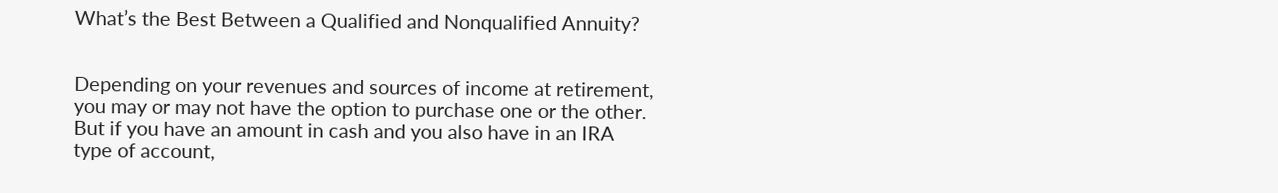What’s the Best Between a Qualified and Nonqualified Annuity?


Depending on your revenues and sources of income at retirement, you may or may not have the option to purchase one or the other. But if you have an amount in cash and you also have in an IRA type of account,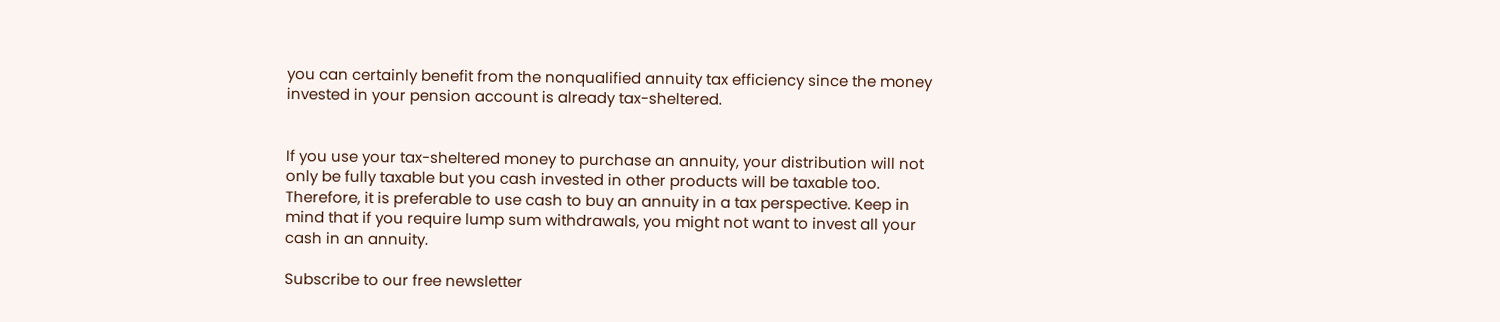you can certainly benefit from the nonqualified annuity tax efficiency since the money invested in your pension account is already tax-sheltered.


If you use your tax-sheltered money to purchase an annuity, your distribution will not only be fully taxable but you cash invested in other products will be taxable too. Therefore, it is preferable to use cash to buy an annuity in a tax perspective. Keep in mind that if you require lump sum withdrawals, you might not want to invest all your cash in an annuity.

Subscribe to our free newsletter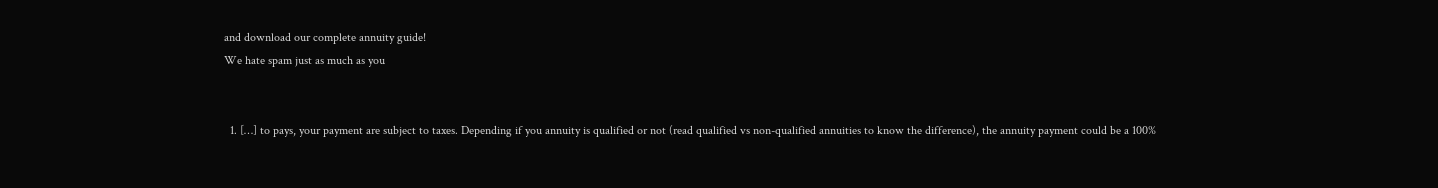and download our complete annuity guide!
We hate spam just as much as you


  1. […] to pays, your payment are subject to taxes. Depending if you annuity is qualified or not (read qualified vs non-qualified annuities to know the difference), the annuity payment could be a 100%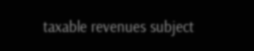taxable revenues subject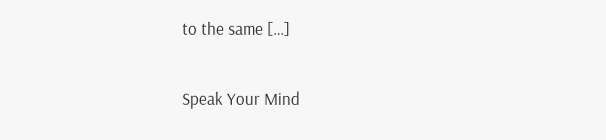to the same […]

Speak Your Mind